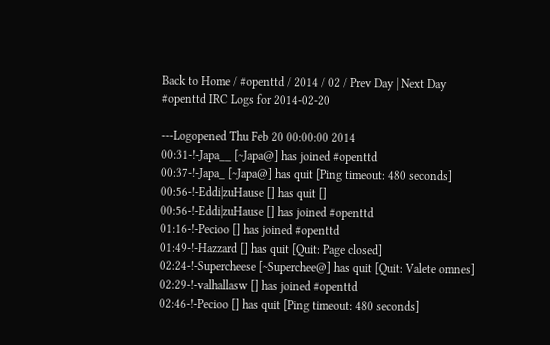Back to Home / #openttd / 2014 / 02 / Prev Day | Next Day
#openttd IRC Logs for 2014-02-20

---Logopened Thu Feb 20 00:00:00 2014
00:31-!-Japa__ [~Japa@] has joined #openttd
00:37-!-Japa_ [~Japa@] has quit [Ping timeout: 480 seconds]
00:56-!-Eddi|zuHause [] has quit []
00:56-!-Eddi|zuHause [] has joined #openttd
01:16-!-Pecioo [] has joined #openttd
01:49-!-Hazzard [] has quit [Quit: Page closed]
02:24-!-Supercheese [~Superchee@] has quit [Quit: Valete omnes]
02:29-!-valhallasw [] has joined #openttd
02:46-!-Pecioo [] has quit [Ping timeout: 480 seconds]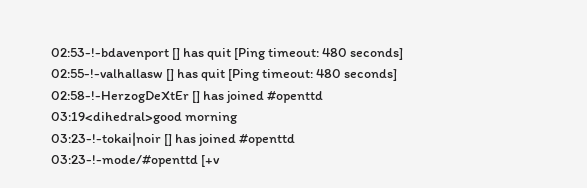02:53-!-bdavenport [] has quit [Ping timeout: 480 seconds]
02:55-!-valhallasw [] has quit [Ping timeout: 480 seconds]
02:58-!-HerzogDeXtEr [] has joined #openttd
03:19<dihedral>good morning
03:23-!-tokai|noir [] has joined #openttd
03:23-!-mode/#openttd [+v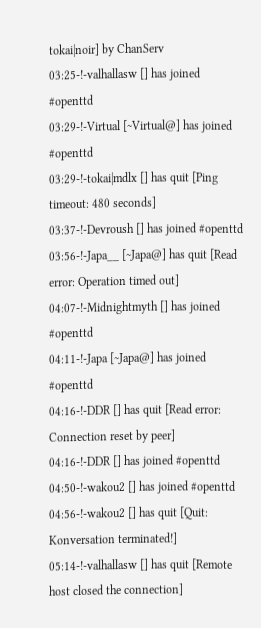tokai|noir] by ChanServ
03:25-!-valhallasw [] has joined #openttd
03:29-!-Virtual [~Virtual@] has joined #openttd
03:29-!-tokai|mdlx [] has quit [Ping timeout: 480 seconds]
03:37-!-Devroush [] has joined #openttd
03:56-!-Japa__ [~Japa@] has quit [Read error: Operation timed out]
04:07-!-Midnightmyth [] has joined #openttd
04:11-!-Japa [~Japa@] has joined #openttd
04:16-!-DDR [] has quit [Read error: Connection reset by peer]
04:16-!-DDR [] has joined #openttd
04:50-!-wakou2 [] has joined #openttd
04:56-!-wakou2 [] has quit [Quit: Konversation terminated!]
05:14-!-valhallasw [] has quit [Remote host closed the connection]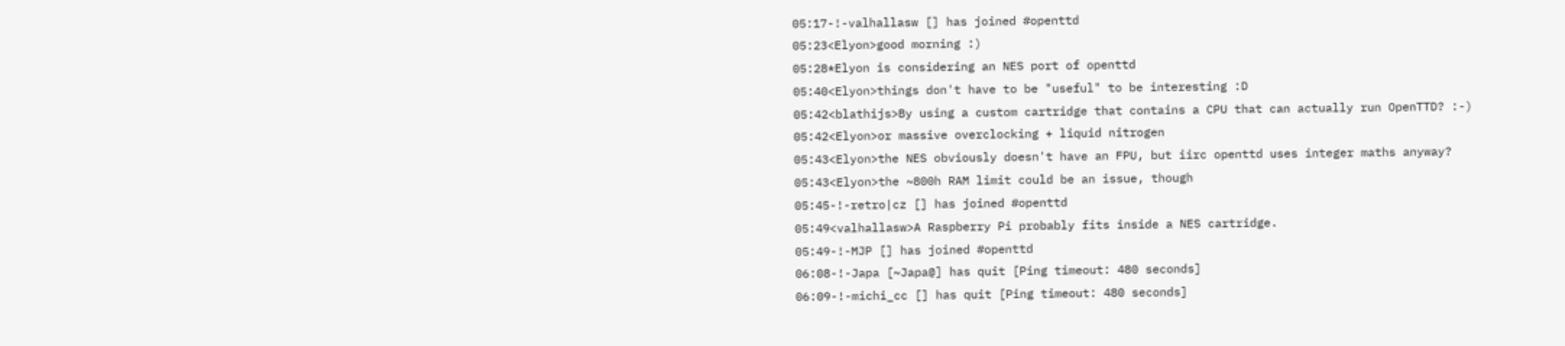05:17-!-valhallasw [] has joined #openttd
05:23<Elyon>good morning :)
05:28*Elyon is considering an NES port of openttd
05:40<Elyon>things don't have to be "useful" to be interesting :D
05:42<blathijs>By using a custom cartridge that contains a CPU that can actually run OpenTTD? :-)
05:42<Elyon>or massive overclocking + liquid nitrogen
05:43<Elyon>the NES obviously doesn't have an FPU, but iirc openttd uses integer maths anyway?
05:43<Elyon>the ~800h RAM limit could be an issue, though
05:45-!-retro|cz [] has joined #openttd
05:49<valhallasw>A Raspberry Pi probably fits inside a NES cartridge.
05:49-!-MJP [] has joined #openttd
06:08-!-Japa [~Japa@] has quit [Ping timeout: 480 seconds]
06:09-!-michi_cc [] has quit [Ping timeout: 480 seconds]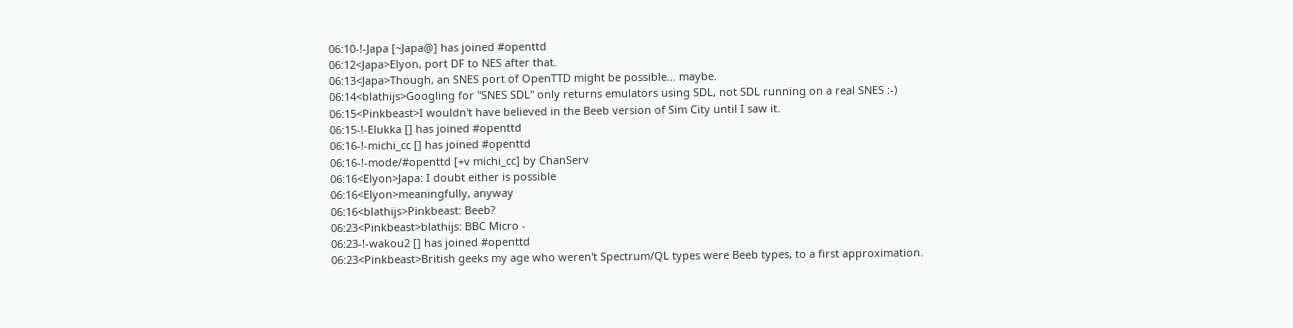06:10-!-Japa [~Japa@] has joined #openttd
06:12<Japa>Elyon, port DF to NES after that.
06:13<Japa>Though, an SNES port of OpenTTD might be possible... maybe.
06:14<blathijs>Googling for "SNES SDL" only returns emulators using SDL, not SDL running on a real SNES :-)
06:15<Pinkbeast>I wouldn't have believed in the Beeb version of Sim City until I saw it.
06:15-!-Elukka [] has joined #openttd
06:16-!-michi_cc [] has joined #openttd
06:16-!-mode/#openttd [+v michi_cc] by ChanServ
06:16<Elyon>Japa: I doubt either is possible
06:16<Elyon>meaningfully, anyway
06:16<blathijs>Pinkbeast: Beeb?
06:23<Pinkbeast>blathijs: BBC Micro -
06:23-!-wakou2 [] has joined #openttd
06:23<Pinkbeast>British geeks my age who weren't Spectrum/QL types were Beeb types, to a first approximation.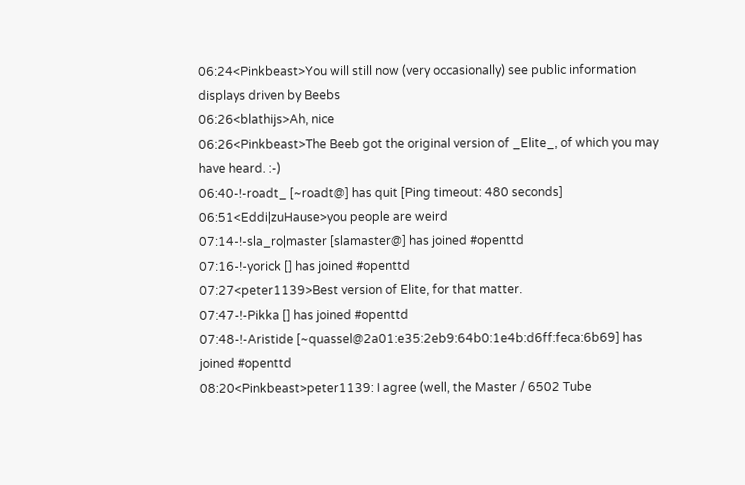06:24<Pinkbeast>You will still now (very occasionally) see public information displays driven by Beebs
06:26<blathijs>Ah, nice
06:26<Pinkbeast>The Beeb got the original version of _Elite_, of which you may have heard. :-)
06:40-!-roadt_ [~roadt@] has quit [Ping timeout: 480 seconds]
06:51<Eddi|zuHause>you people are weird
07:14-!-sla_ro|master [slamaster@] has joined #openttd
07:16-!-yorick [] has joined #openttd
07:27<peter1139>Best version of Elite, for that matter.
07:47-!-Pikka [] has joined #openttd
07:48-!-Aristide [~quassel@2a01:e35:2eb9:64b0:1e4b:d6ff:feca:6b69] has joined #openttd
08:20<Pinkbeast>peter1139: I agree (well, the Master / 6502 Tube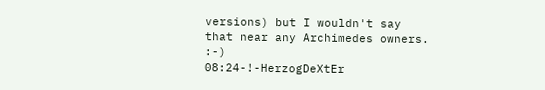versions) but I wouldn't say that near any Archimedes owners. :-)
08:24-!-HerzogDeXtEr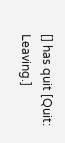[] has quit [Quit: Leaving.]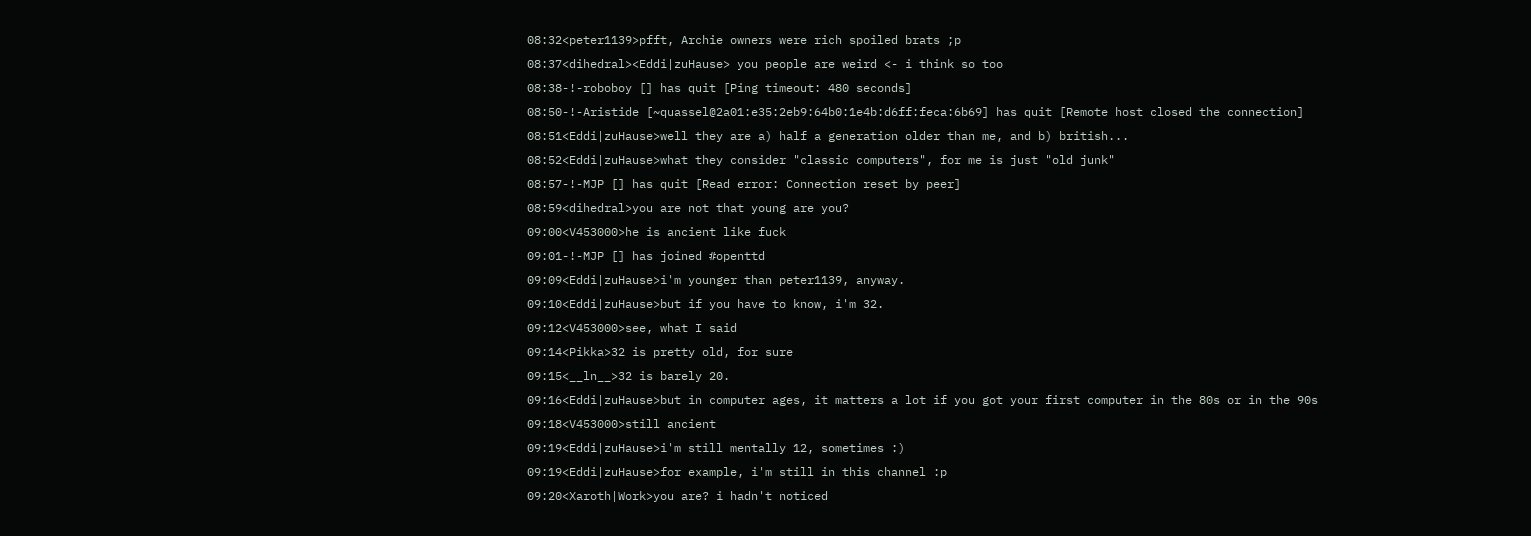08:32<peter1139>pfft, Archie owners were rich spoiled brats ;p
08:37<dihedral><Eddi|zuHause> you people are weird <- i think so too
08:38-!-roboboy [] has quit [Ping timeout: 480 seconds]
08:50-!-Aristide [~quassel@2a01:e35:2eb9:64b0:1e4b:d6ff:feca:6b69] has quit [Remote host closed the connection]
08:51<Eddi|zuHause>well they are a) half a generation older than me, and b) british...
08:52<Eddi|zuHause>what they consider "classic computers", for me is just "old junk"
08:57-!-MJP [] has quit [Read error: Connection reset by peer]
08:59<dihedral>you are not that young are you?
09:00<V453000>he is ancient like fuck
09:01-!-MJP [] has joined #openttd
09:09<Eddi|zuHause>i'm younger than peter1139, anyway.
09:10<Eddi|zuHause>but if you have to know, i'm 32.
09:12<V453000>see, what I said
09:14<Pikka>32 is pretty old, for sure
09:15<__ln__>32 is barely 20.
09:16<Eddi|zuHause>but in computer ages, it matters a lot if you got your first computer in the 80s or in the 90s
09:18<V453000>still ancient
09:19<Eddi|zuHause>i'm still mentally 12, sometimes :)
09:19<Eddi|zuHause>for example, i'm still in this channel :p
09:20<Xaroth|Work>you are? i hadn't noticed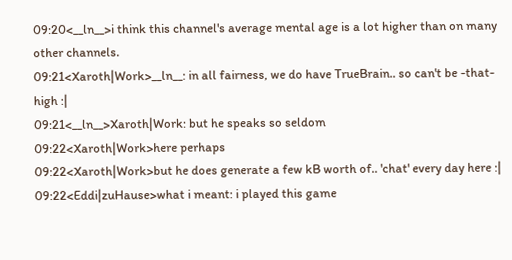09:20<__ln__>i think this channel's average mental age is a lot higher than on many other channels.
09:21<Xaroth|Work>__ln__: in all fairness, we do have TrueBrain.. so can't be -that- high :|
09:21<__ln__>Xaroth|Work: but he speaks so seldom
09:22<Xaroth|Work>here perhaps
09:22<Xaroth|Work>but he does generate a few kB worth of.. 'chat' every day here :|
09:22<Eddi|zuHause>what i meant: i played this game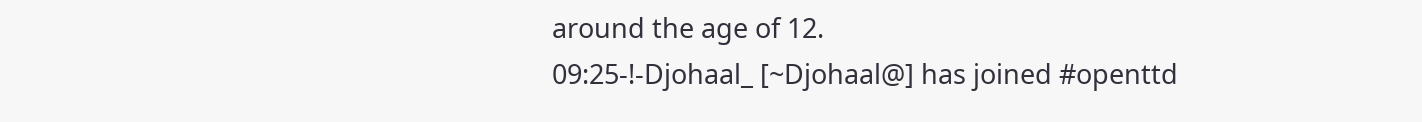around the age of 12.
09:25-!-Djohaal_ [~Djohaal@] has joined #openttd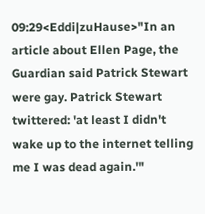09:29<Eddi|zuHause>"In an article about Ellen Page, the Guardian said Patrick Stewart were gay. Patrick Stewart twittered: 'at least I didn't wake up to the internet telling me I was dead again.'"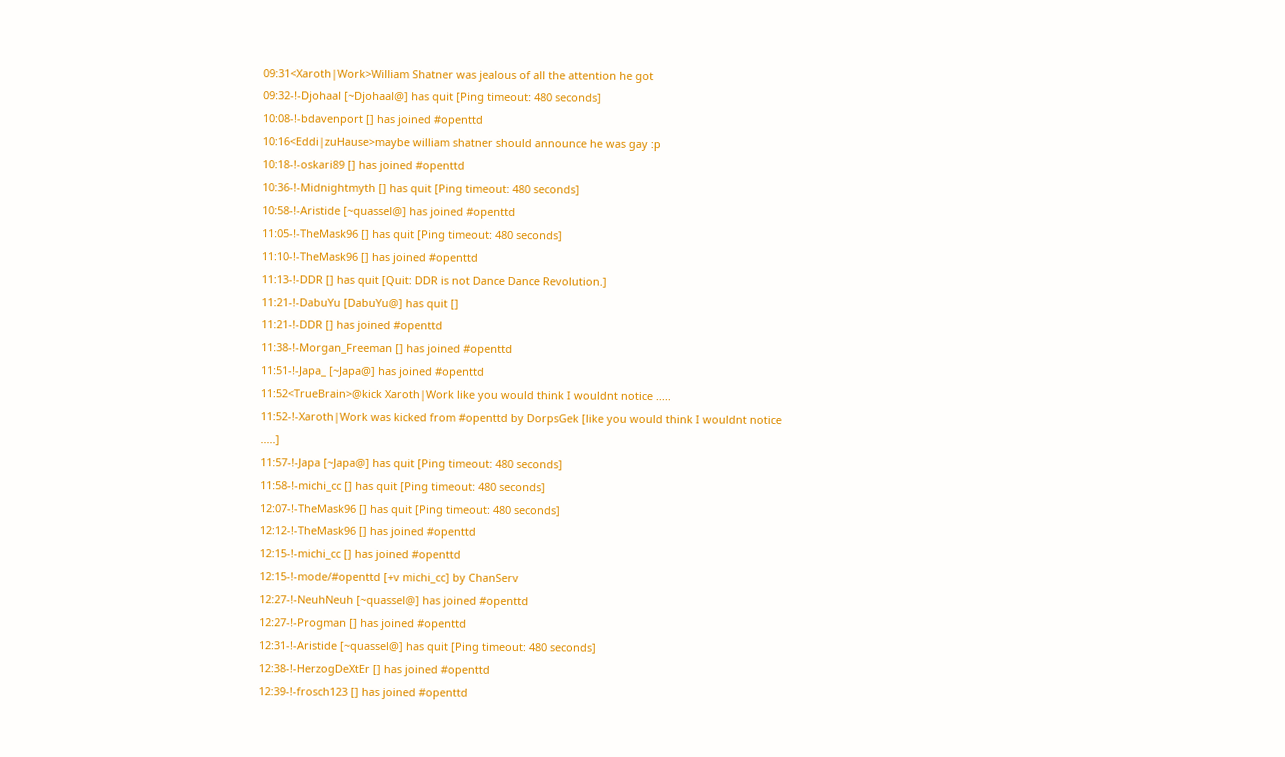09:31<Xaroth|Work>William Shatner was jealous of all the attention he got
09:32-!-Djohaal [~Djohaal@] has quit [Ping timeout: 480 seconds]
10:08-!-bdavenport [] has joined #openttd
10:16<Eddi|zuHause>maybe william shatner should announce he was gay :p
10:18-!-oskari89 [] has joined #openttd
10:36-!-Midnightmyth [] has quit [Ping timeout: 480 seconds]
10:58-!-Aristide [~quassel@] has joined #openttd
11:05-!-TheMask96 [] has quit [Ping timeout: 480 seconds]
11:10-!-TheMask96 [] has joined #openttd
11:13-!-DDR [] has quit [Quit: DDR is not Dance Dance Revolution.]
11:21-!-DabuYu [DabuYu@] has quit []
11:21-!-DDR [] has joined #openttd
11:38-!-Morgan_Freeman [] has joined #openttd
11:51-!-Japa_ [~Japa@] has joined #openttd
11:52<TrueBrain>@kick Xaroth|Work like you would think I wouldnt notice .....
11:52-!-Xaroth|Work was kicked from #openttd by DorpsGek [like you would think I wouldnt notice .....]
11:57-!-Japa [~Japa@] has quit [Ping timeout: 480 seconds]
11:58-!-michi_cc [] has quit [Ping timeout: 480 seconds]
12:07-!-TheMask96 [] has quit [Ping timeout: 480 seconds]
12:12-!-TheMask96 [] has joined #openttd
12:15-!-michi_cc [] has joined #openttd
12:15-!-mode/#openttd [+v michi_cc] by ChanServ
12:27-!-NeuhNeuh [~quassel@] has joined #openttd
12:27-!-Progman [] has joined #openttd
12:31-!-Aristide [~quassel@] has quit [Ping timeout: 480 seconds]
12:38-!-HerzogDeXtEr [] has joined #openttd
12:39-!-frosch123 [] has joined #openttd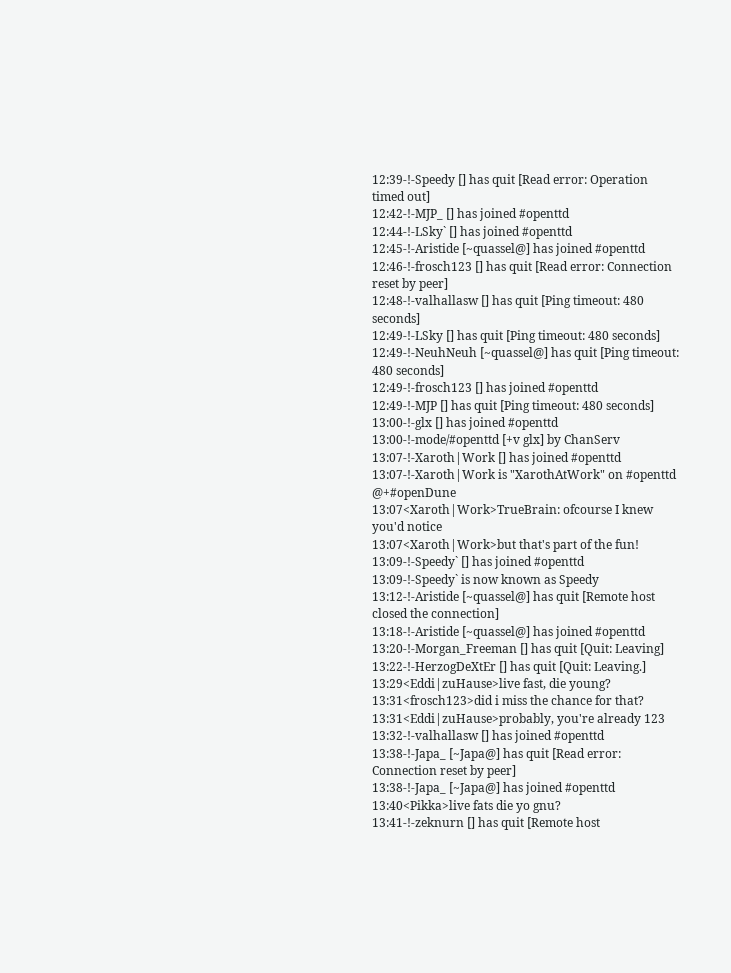12:39-!-Speedy [] has quit [Read error: Operation timed out]
12:42-!-MJP_ [] has joined #openttd
12:44-!-LSky` [] has joined #openttd
12:45-!-Aristide [~quassel@] has joined #openttd
12:46-!-frosch123 [] has quit [Read error: Connection reset by peer]
12:48-!-valhallasw [] has quit [Ping timeout: 480 seconds]
12:49-!-LSky [] has quit [Ping timeout: 480 seconds]
12:49-!-NeuhNeuh [~quassel@] has quit [Ping timeout: 480 seconds]
12:49-!-frosch123 [] has joined #openttd
12:49-!-MJP [] has quit [Ping timeout: 480 seconds]
13:00-!-glx [] has joined #openttd
13:00-!-mode/#openttd [+v glx] by ChanServ
13:07-!-Xaroth|Work [] has joined #openttd
13:07-!-Xaroth|Work is "XarothAtWork" on #openttd @+#openDune
13:07<Xaroth|Work>TrueBrain: ofcourse I knew you'd notice
13:07<Xaroth|Work>but that's part of the fun!
13:09-!-Speedy` [] has joined #openttd
13:09-!-Speedy` is now known as Speedy
13:12-!-Aristide [~quassel@] has quit [Remote host closed the connection]
13:18-!-Aristide [~quassel@] has joined #openttd
13:20-!-Morgan_Freeman [] has quit [Quit: Leaving]
13:22-!-HerzogDeXtEr [] has quit [Quit: Leaving.]
13:29<Eddi|zuHause>live fast, die young?
13:31<frosch123>did i miss the chance for that?
13:31<Eddi|zuHause>probably, you're already 123
13:32-!-valhallasw [] has joined #openttd
13:38-!-Japa_ [~Japa@] has quit [Read error: Connection reset by peer]
13:38-!-Japa_ [~Japa@] has joined #openttd
13:40<Pikka>live fats die yo gnu?
13:41-!-zeknurn [] has quit [Remote host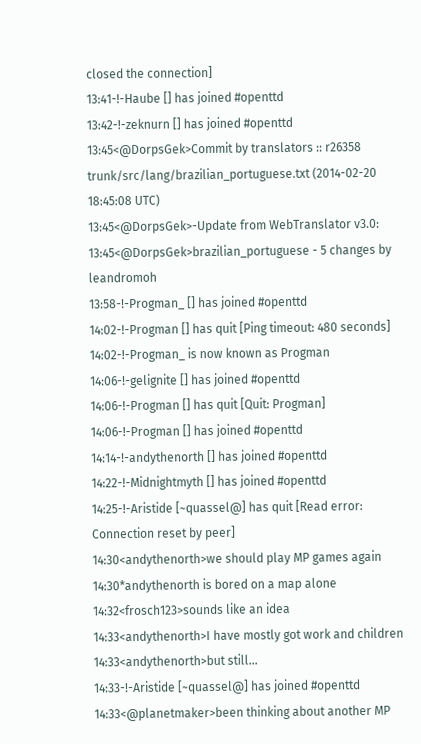closed the connection]
13:41-!-Haube [] has joined #openttd
13:42-!-zeknurn [] has joined #openttd
13:45<@DorpsGek>Commit by translators :: r26358 trunk/src/lang/brazilian_portuguese.txt (2014-02-20 18:45:08 UTC)
13:45<@DorpsGek>-Update from WebTranslator v3.0:
13:45<@DorpsGek>brazilian_portuguese - 5 changes by leandromoh
13:58-!-Progman_ [] has joined #openttd
14:02-!-Progman [] has quit [Ping timeout: 480 seconds]
14:02-!-Progman_ is now known as Progman
14:06-!-gelignite [] has joined #openttd
14:06-!-Progman [] has quit [Quit: Progman]
14:06-!-Progman [] has joined #openttd
14:14-!-andythenorth [] has joined #openttd
14:22-!-Midnightmyth [] has joined #openttd
14:25-!-Aristide [~quassel@] has quit [Read error: Connection reset by peer]
14:30<andythenorth>we should play MP games again
14:30*andythenorth is bored on a map alone
14:32<frosch123>sounds like an idea
14:33<andythenorth>I have mostly got work and children
14:33<andythenorth>but still...
14:33-!-Aristide [~quassel@] has joined #openttd
14:33<@planetmaker>been thinking about another MP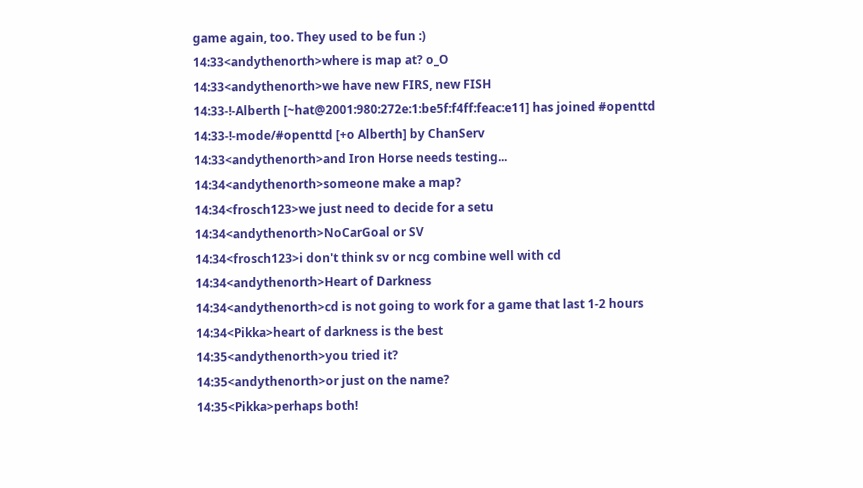game again, too. They used to be fun :)
14:33<andythenorth>where is map at? o_O
14:33<andythenorth>we have new FIRS, new FISH
14:33-!-Alberth [~hat@2001:980:272e:1:be5f:f4ff:feac:e11] has joined #openttd
14:33-!-mode/#openttd [+o Alberth] by ChanServ
14:33<andythenorth>and Iron Horse needs testing...
14:34<andythenorth>someone make a map?
14:34<frosch123>we just need to decide for a setu
14:34<andythenorth>NoCarGoal or SV
14:34<frosch123>i don't think sv or ncg combine well with cd
14:34<andythenorth>Heart of Darkness
14:34<andythenorth>cd is not going to work for a game that last 1-2 hours
14:34<Pikka>heart of darkness is the best
14:35<andythenorth>you tried it?
14:35<andythenorth>or just on the name?
14:35<Pikka>perhaps both!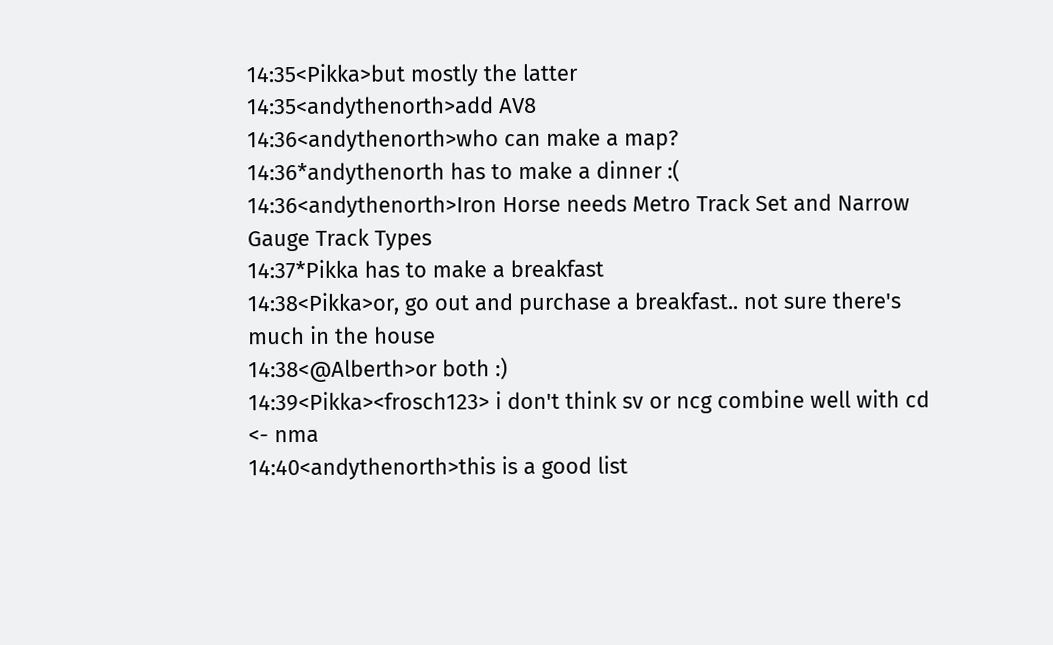14:35<Pikka>but mostly the latter
14:35<andythenorth>add AV8
14:36<andythenorth>who can make a map?
14:36*andythenorth has to make a dinner :(
14:36<andythenorth>Iron Horse needs Metro Track Set and Narrow Gauge Track Types
14:37*Pikka has to make a breakfast
14:38<Pikka>or, go out and purchase a breakfast.. not sure there's much in the house
14:38<@Alberth>or both :)
14:39<Pikka><frosch123> i don't think sv or ncg combine well with cd <- nma
14:40<andythenorth>this is a good list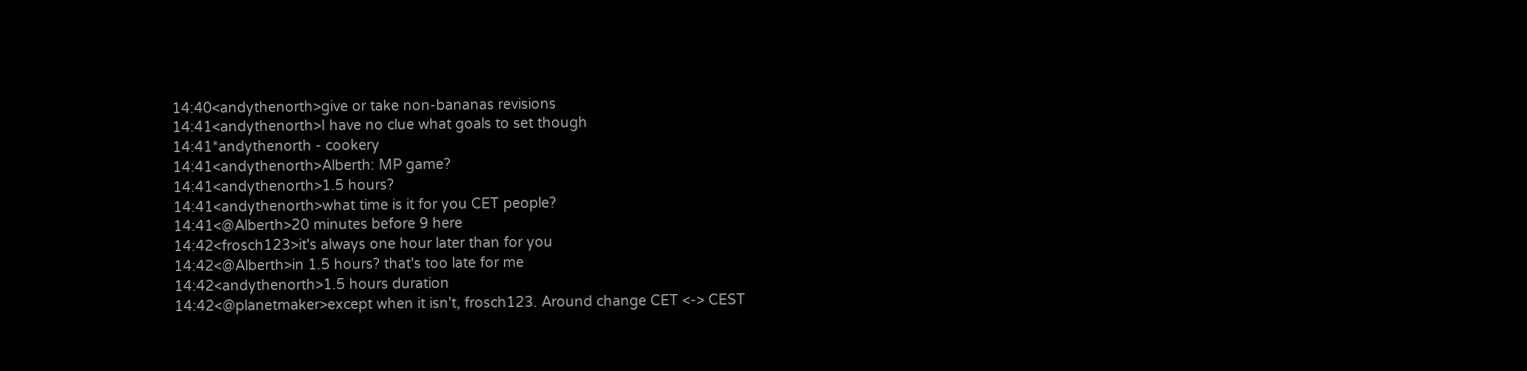14:40<andythenorth>give or take non-bananas revisions
14:41<andythenorth>I have no clue what goals to set though
14:41*andythenorth - cookery
14:41<andythenorth>Alberth: MP game?
14:41<andythenorth>1.5 hours?
14:41<andythenorth>what time is it for you CET people?
14:41<@Alberth>20 minutes before 9 here
14:42<frosch123>it's always one hour later than for you
14:42<@Alberth>in 1.5 hours? that's too late for me
14:42<andythenorth>1.5 hours duration
14:42<@planetmaker>except when it isn't, frosch123. Around change CET <-> CEST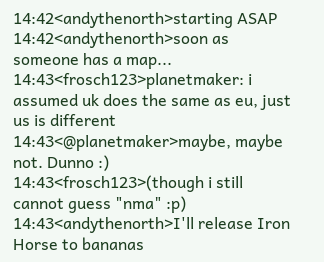14:42<andythenorth>starting ASAP
14:42<andythenorth>soon as someone has a map...
14:43<frosch123>planetmaker: i assumed uk does the same as eu, just us is different
14:43<@planetmaker>maybe, maybe not. Dunno :)
14:43<frosch123>(though i still cannot guess "nma" :p)
14:43<andythenorth>I'll release Iron Horse to bananas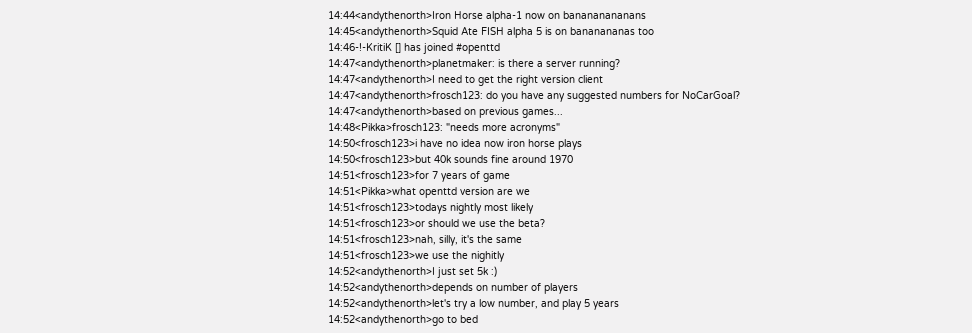14:44<andythenorth>Iron Horse alpha-1 now on banananananans
14:45<andythenorth>Squid Ate FISH alpha 5 is on bananananas too
14:46-!-KritiK [] has joined #openttd
14:47<andythenorth>planetmaker: is there a server running?
14:47<andythenorth>I need to get the right version client
14:47<andythenorth>frosch123: do you have any suggested numbers for NoCarGoal?
14:47<andythenorth>based on previous games...
14:48<Pikka>frosch123: "needs more acronyms"
14:50<frosch123>i have no idea now iron horse plays
14:50<frosch123>but 40k sounds fine around 1970
14:51<frosch123>for 7 years of game
14:51<Pikka>what openttd version are we
14:51<frosch123>todays nightly most likely
14:51<frosch123>or should we use the beta?
14:51<frosch123>nah, silly, it's the same
14:51<frosch123>we use the nighitly
14:52<andythenorth>I just set 5k :)
14:52<andythenorth>depends on number of players
14:52<andythenorth>let's try a low number, and play 5 years
14:52<andythenorth>go to bed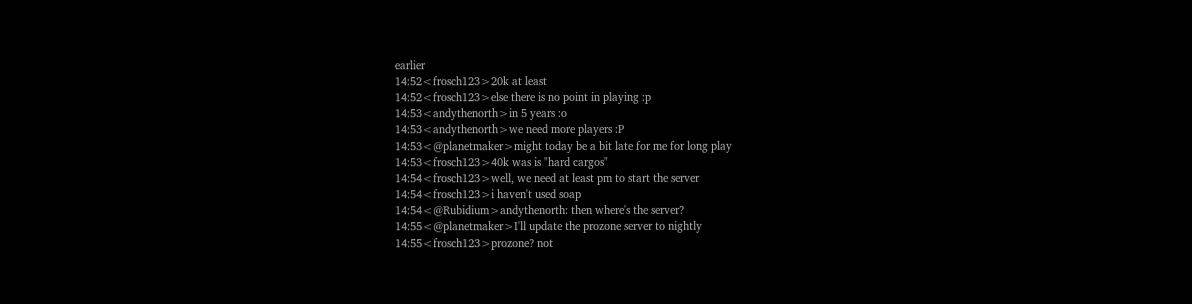earlier
14:52<frosch123>20k at least
14:52<frosch123>else there is no point in playing :p
14:53<andythenorth>in 5 years :o
14:53<andythenorth>we need more players :P
14:53<@planetmaker>might today be a bit late for me for long play
14:53<frosch123>40k was is "hard cargos"
14:54<frosch123>well, we need at least pm to start the server
14:54<frosch123>i haven't used soap
14:54<@Rubidium>andythenorth: then where's the server?
14:55<@planetmaker>I'll update the prozone server to nightly
14:55<frosch123>prozone? not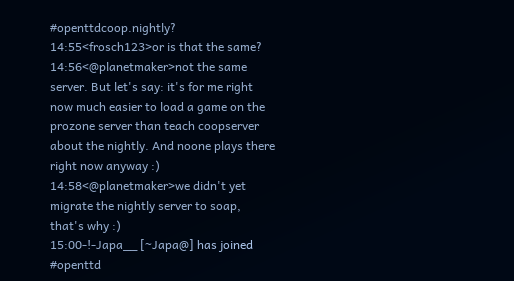#openttdcoop.nightly?
14:55<frosch123>or is that the same?
14:56<@planetmaker>not the same server. But let's say: it's for me right now much easier to load a game on the prozone server than teach coopserver about the nightly. And noone plays there right now anyway :)
14:58<@planetmaker>we didn't yet migrate the nightly server to soap, that's why :)
15:00-!-Japa__ [~Japa@] has joined #openttd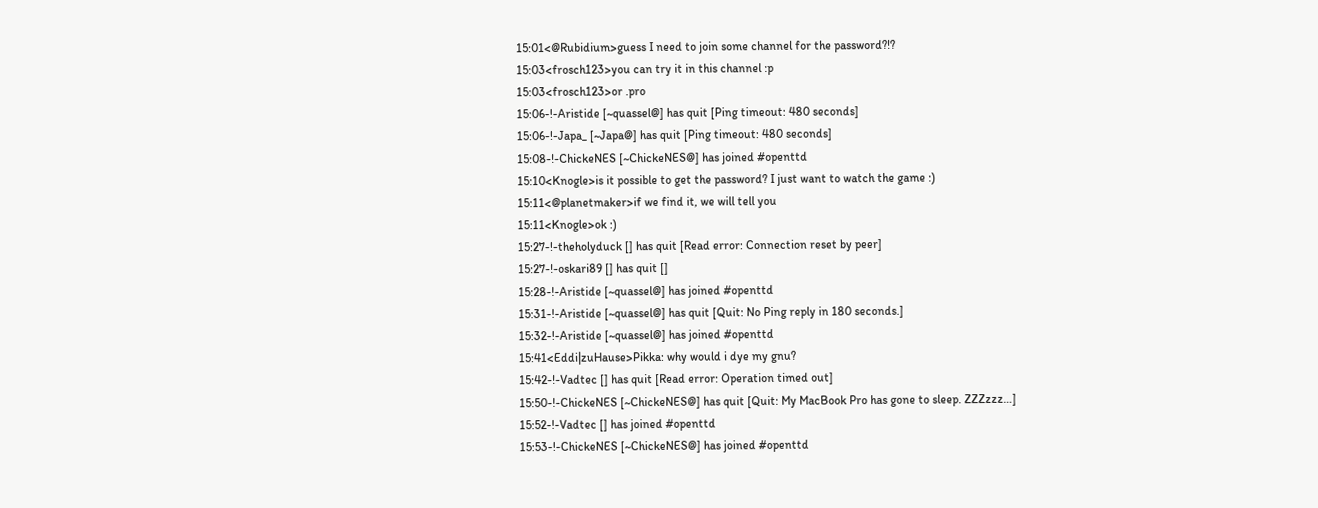15:01<@Rubidium>guess I need to join some channel for the password?!?
15:03<frosch123>you can try it in this channel :p
15:03<frosch123>or .pro
15:06-!-Aristide [~quassel@] has quit [Ping timeout: 480 seconds]
15:06-!-Japa_ [~Japa@] has quit [Ping timeout: 480 seconds]
15:08-!-ChickeNES [~ChickeNES@] has joined #openttd
15:10<Knogle>is it possible to get the password? I just want to watch the game :)
15:11<@planetmaker>if we find it, we will tell you
15:11<Knogle>ok :)
15:27-!-theholyduck [] has quit [Read error: Connection reset by peer]
15:27-!-oskari89 [] has quit []
15:28-!-Aristide [~quassel@] has joined #openttd
15:31-!-Aristide [~quassel@] has quit [Quit: No Ping reply in 180 seconds.]
15:32-!-Aristide [~quassel@] has joined #openttd
15:41<Eddi|zuHause>Pikka: why would i dye my gnu?
15:42-!-Vadtec [] has quit [Read error: Operation timed out]
15:50-!-ChickeNES [~ChickeNES@] has quit [Quit: My MacBook Pro has gone to sleep. ZZZzzz…]
15:52-!-Vadtec [] has joined #openttd
15:53-!-ChickeNES [~ChickeNES@] has joined #openttd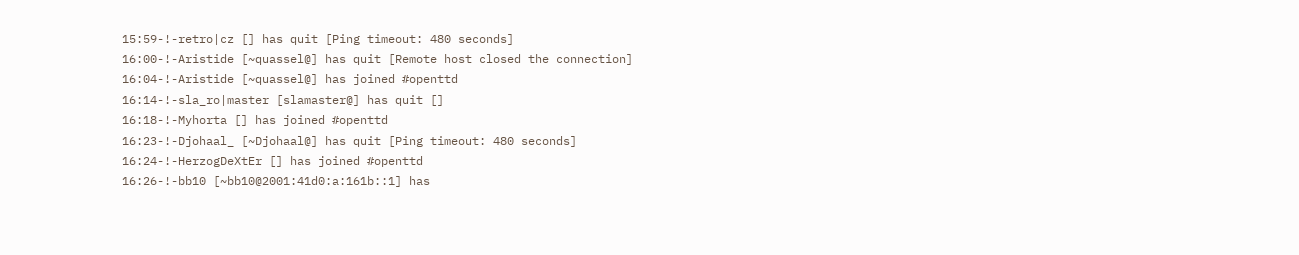15:59-!-retro|cz [] has quit [Ping timeout: 480 seconds]
16:00-!-Aristide [~quassel@] has quit [Remote host closed the connection]
16:04-!-Aristide [~quassel@] has joined #openttd
16:14-!-sla_ro|master [slamaster@] has quit []
16:18-!-Myhorta [] has joined #openttd
16:23-!-Djohaal_ [~Djohaal@] has quit [Ping timeout: 480 seconds]
16:24-!-HerzogDeXtEr [] has joined #openttd
16:26-!-bb10 [~bb10@2001:41d0:a:161b::1] has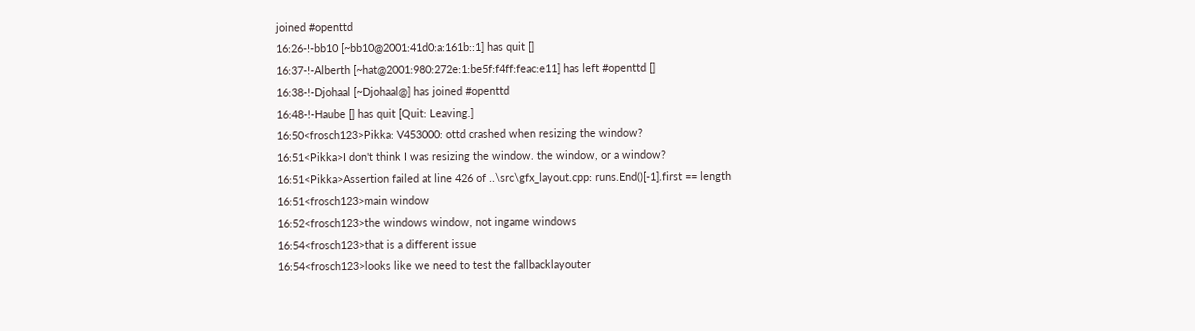joined #openttd
16:26-!-bb10 [~bb10@2001:41d0:a:161b::1] has quit []
16:37-!-Alberth [~hat@2001:980:272e:1:be5f:f4ff:feac:e11] has left #openttd []
16:38-!-Djohaal [~Djohaal@] has joined #openttd
16:48-!-Haube [] has quit [Quit: Leaving.]
16:50<frosch123>Pikka: V453000: ottd crashed when resizing the window?
16:51<Pikka>I don't think I was resizing the window. the window, or a window?
16:51<Pikka>Assertion failed at line 426 of ..\src\gfx_layout.cpp: runs.End()[-1].first == length
16:51<frosch123>main window
16:52<frosch123>the windows window, not ingame windows
16:54<frosch123>that is a different issue
16:54<frosch123>looks like we need to test the fallbacklayouter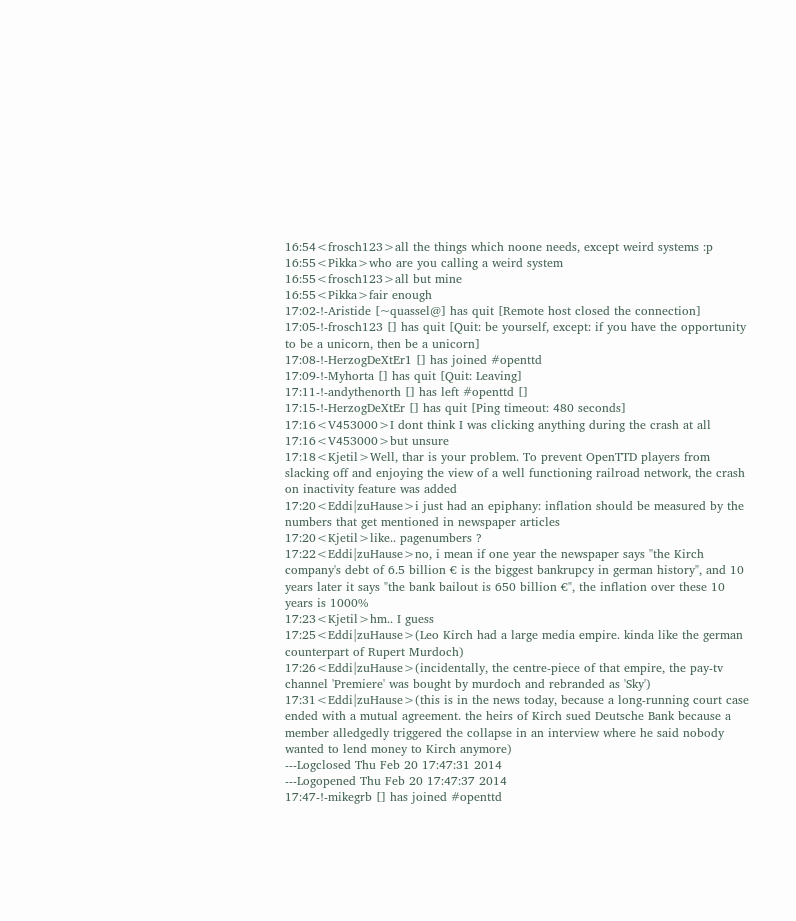16:54<frosch123>all the things which noone needs, except weird systems :p
16:55<Pikka>who are you calling a weird system
16:55<frosch123>all but mine
16:55<Pikka>fair enough
17:02-!-Aristide [~quassel@] has quit [Remote host closed the connection]
17:05-!-frosch123 [] has quit [Quit: be yourself, except: if you have the opportunity to be a unicorn, then be a unicorn]
17:08-!-HerzogDeXtEr1 [] has joined #openttd
17:09-!-Myhorta [] has quit [Quit: Leaving]
17:11-!-andythenorth [] has left #openttd []
17:15-!-HerzogDeXtEr [] has quit [Ping timeout: 480 seconds]
17:16<V453000>I dont think I was clicking anything during the crash at all
17:16<V453000>but unsure
17:18<Kjetil>Well, thar is your problem. To prevent OpenTTD players from slacking off and enjoying the view of a well functioning railroad network, the crash on inactivity feature was added
17:20<Eddi|zuHause>i just had an epiphany: inflation should be measured by the numbers that get mentioned in newspaper articles
17:20<Kjetil>like.. pagenumbers ?
17:22<Eddi|zuHause>no, i mean if one year the newspaper says "the Kirch company's debt of 6.5 billion € is the biggest bankrupcy in german history", and 10 years later it says "the bank bailout is 650 billion €", the inflation over these 10 years is 1000%
17:23<Kjetil>hm.. I guess
17:25<Eddi|zuHause>(Leo Kirch had a large media empire. kinda like the german counterpart of Rupert Murdoch)
17:26<Eddi|zuHause>(incidentally, the centre-piece of that empire, the pay-tv channel 'Premiere' was bought by murdoch and rebranded as 'Sky')
17:31<Eddi|zuHause>(this is in the news today, because a long-running court case ended with a mutual agreement. the heirs of Kirch sued Deutsche Bank because a member alledgedly triggered the collapse in an interview where he said nobody wanted to lend money to Kirch anymore)
---Logclosed Thu Feb 20 17:47:31 2014
---Logopened Thu Feb 20 17:47:37 2014
17:47-!-mikegrb [] has joined #openttd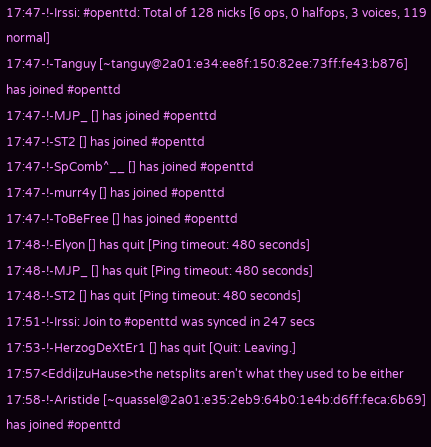17:47-!-Irssi: #openttd: Total of 128 nicks [6 ops, 0 halfops, 3 voices, 119 normal]
17:47-!-Tanguy [~tanguy@2a01:e34:ee8f:150:82ee:73ff:fe43:b876] has joined #openttd
17:47-!-MJP_ [] has joined #openttd
17:47-!-ST2 [] has joined #openttd
17:47-!-SpComb^__ [] has joined #openttd
17:47-!-murr4y [] has joined #openttd
17:47-!-ToBeFree [] has joined #openttd
17:48-!-Elyon [] has quit [Ping timeout: 480 seconds]
17:48-!-MJP_ [] has quit [Ping timeout: 480 seconds]
17:48-!-ST2 [] has quit [Ping timeout: 480 seconds]
17:51-!-Irssi: Join to #openttd was synced in 247 secs
17:53-!-HerzogDeXtEr1 [] has quit [Quit: Leaving.]
17:57<Eddi|zuHause>the netsplits aren't what they used to be either
17:58-!-Aristide [~quassel@2a01:e35:2eb9:64b0:1e4b:d6ff:feca:6b69] has joined #openttd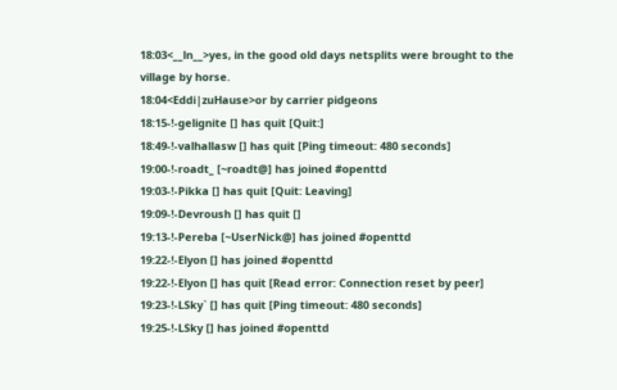18:03<__ln__>yes, in the good old days netsplits were brought to the village by horse.
18:04<Eddi|zuHause>or by carrier pidgeons
18:15-!-gelignite [] has quit [Quit:]
18:49-!-valhallasw [] has quit [Ping timeout: 480 seconds]
19:00-!-roadt_ [~roadt@] has joined #openttd
19:03-!-Pikka [] has quit [Quit: Leaving]
19:09-!-Devroush [] has quit []
19:13-!-Pereba [~UserNick@] has joined #openttd
19:22-!-Elyon [] has joined #openttd
19:22-!-Elyon [] has quit [Read error: Connection reset by peer]
19:23-!-LSky` [] has quit [Ping timeout: 480 seconds]
19:25-!-LSky [] has joined #openttd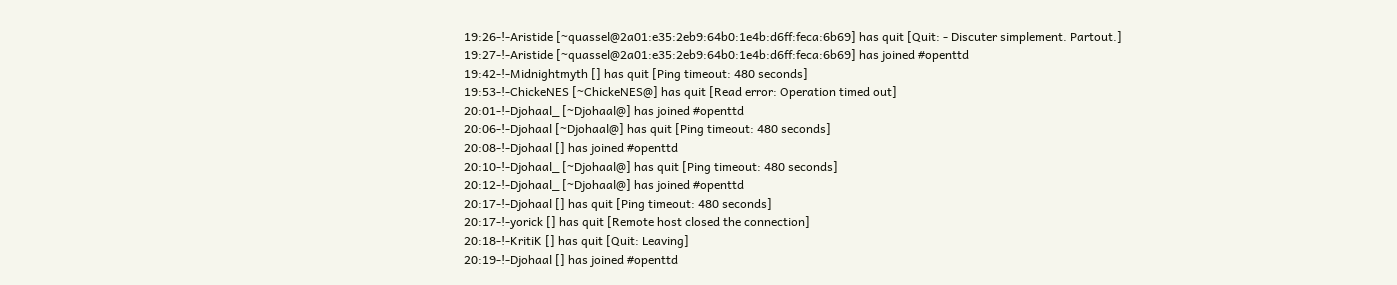19:26-!-Aristide [~quassel@2a01:e35:2eb9:64b0:1e4b:d6ff:feca:6b69] has quit [Quit: - Discuter simplement. Partout.]
19:27-!-Aristide [~quassel@2a01:e35:2eb9:64b0:1e4b:d6ff:feca:6b69] has joined #openttd
19:42-!-Midnightmyth [] has quit [Ping timeout: 480 seconds]
19:53-!-ChickeNES [~ChickeNES@] has quit [Read error: Operation timed out]
20:01-!-Djohaal_ [~Djohaal@] has joined #openttd
20:06-!-Djohaal [~Djohaal@] has quit [Ping timeout: 480 seconds]
20:08-!-Djohaal [] has joined #openttd
20:10-!-Djohaal_ [~Djohaal@] has quit [Ping timeout: 480 seconds]
20:12-!-Djohaal_ [~Djohaal@] has joined #openttd
20:17-!-Djohaal [] has quit [Ping timeout: 480 seconds]
20:17-!-yorick [] has quit [Remote host closed the connection]
20:18-!-KritiK [] has quit [Quit: Leaving]
20:19-!-Djohaal [] has joined #openttd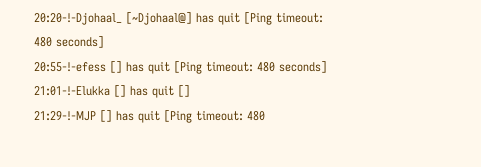20:20-!-Djohaal_ [~Djohaal@] has quit [Ping timeout: 480 seconds]
20:55-!-efess [] has quit [Ping timeout: 480 seconds]
21:01-!-Elukka [] has quit []
21:29-!-MJP [] has quit [Ping timeout: 480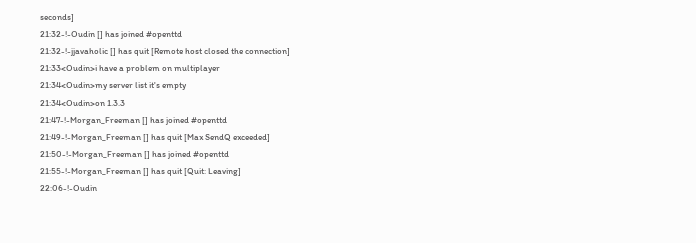seconds]
21:32-!-Oudin [] has joined #openttd
21:32-!-jjavaholic [] has quit [Remote host closed the connection]
21:33<Oudin>i have a problem on multiplayer
21:34<Oudin>my server list it's empty
21:34<Oudin>on 1.3.3
21:47-!-Morgan_Freeman [] has joined #openttd
21:49-!-Morgan_Freeman [] has quit [Max SendQ exceeded]
21:50-!-Morgan_Freeman [] has joined #openttd
21:55-!-Morgan_Freeman [] has quit [Quit: Leaving]
22:06-!-Oudin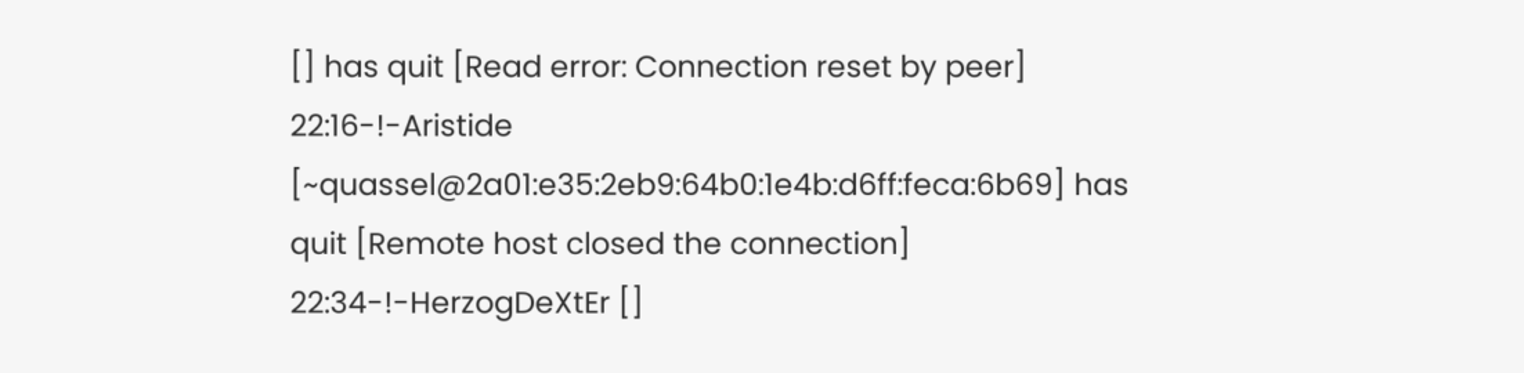[] has quit [Read error: Connection reset by peer]
22:16-!-Aristide [~quassel@2a01:e35:2eb9:64b0:1e4b:d6ff:feca:6b69] has quit [Remote host closed the connection]
22:34-!-HerzogDeXtEr []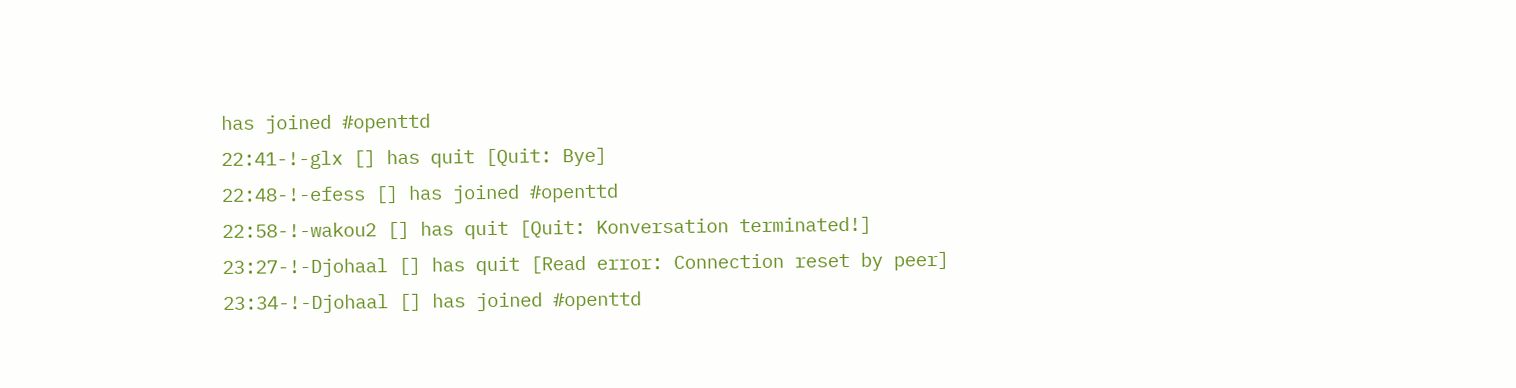has joined #openttd
22:41-!-glx [] has quit [Quit: Bye]
22:48-!-efess [] has joined #openttd
22:58-!-wakou2 [] has quit [Quit: Konversation terminated!]
23:27-!-Djohaal [] has quit [Read error: Connection reset by peer]
23:34-!-Djohaal [] has joined #openttd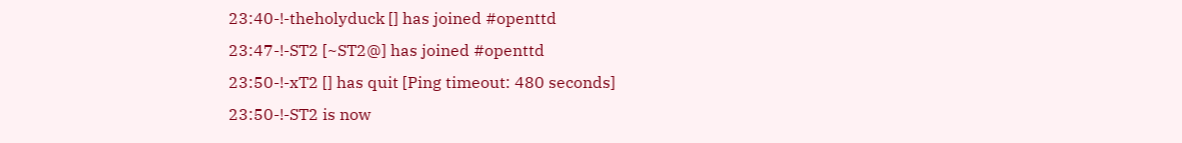23:40-!-theholyduck [] has joined #openttd
23:47-!-ST2 [~ST2@] has joined #openttd
23:50-!-xT2 [] has quit [Ping timeout: 480 seconds]
23:50-!-ST2 is now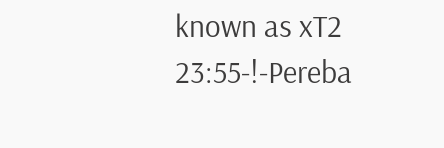known as xT2
23:55-!-Pereba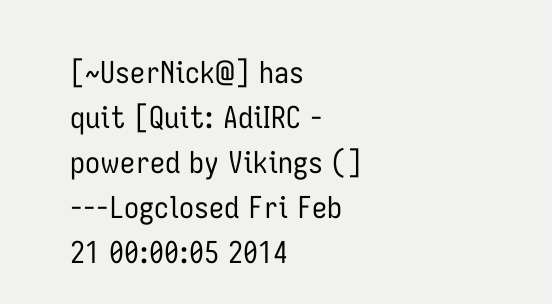[~UserNick@] has quit [Quit: AdiIRC - powered by Vikings (]
---Logclosed Fri Feb 21 00:00:05 2014